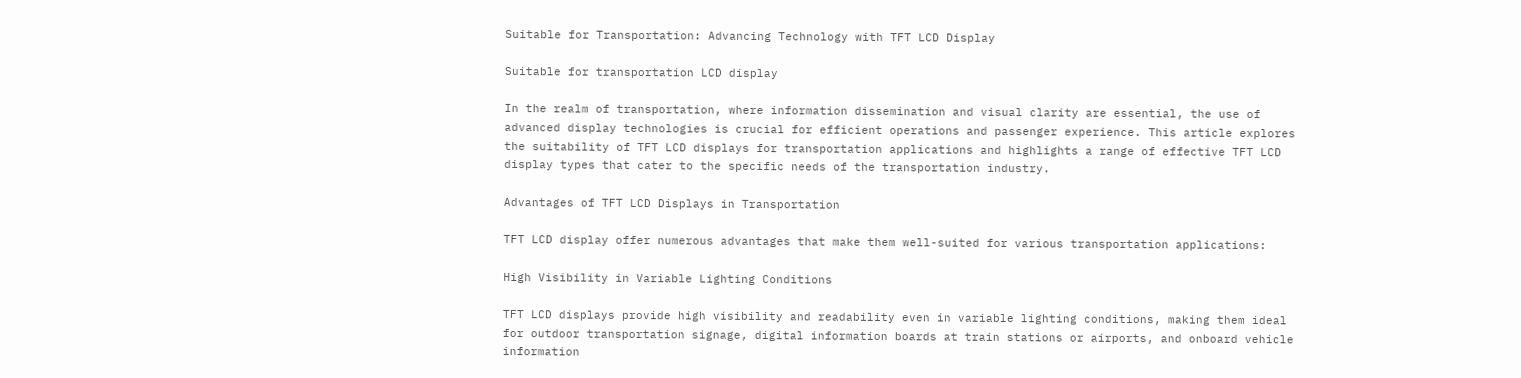Suitable for Transportation: Advancing Technology with TFT LCD Display

Suitable for transportation LCD display

In the realm of transportation, where information dissemination and visual clarity are essential, the use of advanced display technologies is crucial for efficient operations and passenger experience. This article explores the suitability of TFT LCD displays for transportation applications and highlights a range of effective TFT LCD display types that cater to the specific needs of the transportation industry.

Advantages of TFT LCD Displays in Transportation

TFT LCD display offer numerous advantages that make them well-suited for various transportation applications:

High Visibility in Variable Lighting Conditions

TFT LCD displays provide high visibility and readability even in variable lighting conditions, making them ideal for outdoor transportation signage, digital information boards at train stations or airports, and onboard vehicle information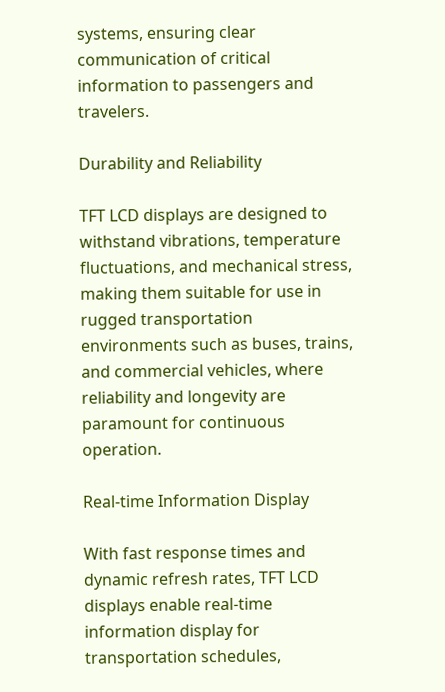systems, ensuring clear communication of critical information to passengers and travelers.

Durability and Reliability

TFT LCD displays are designed to withstand vibrations, temperature fluctuations, and mechanical stress, making them suitable for use in rugged transportation environments such as buses, trains, and commercial vehicles, where reliability and longevity are paramount for continuous operation.

Real-time Information Display

With fast response times and dynamic refresh rates, TFT LCD displays enable real-time information display for transportation schedules,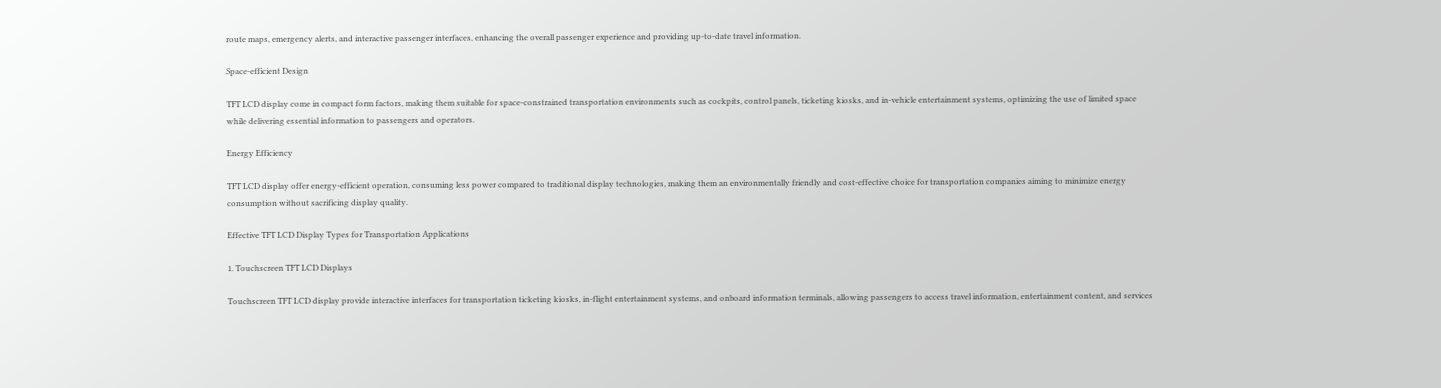route maps, emergency alerts, and interactive passenger interfaces, enhancing the overall passenger experience and providing up-to-date travel information.

Space-efficient Design

TFT LCD display come in compact form factors, making them suitable for space-constrained transportation environments such as cockpits, control panels, ticketing kiosks, and in-vehicle entertainment systems, optimizing the use of limited space while delivering essential information to passengers and operators.

Energy Efficiency

TFT LCD display offer energy-efficient operation, consuming less power compared to traditional display technologies, making them an environmentally friendly and cost-effective choice for transportation companies aiming to minimize energy consumption without sacrificing display quality.

Effective TFT LCD Display Types for Transportation Applications

1. Touchscreen TFT LCD Displays

Touchscreen TFT LCD display provide interactive interfaces for transportation ticketing kiosks, in-flight entertainment systems, and onboard information terminals, allowing passengers to access travel information, entertainment content, and services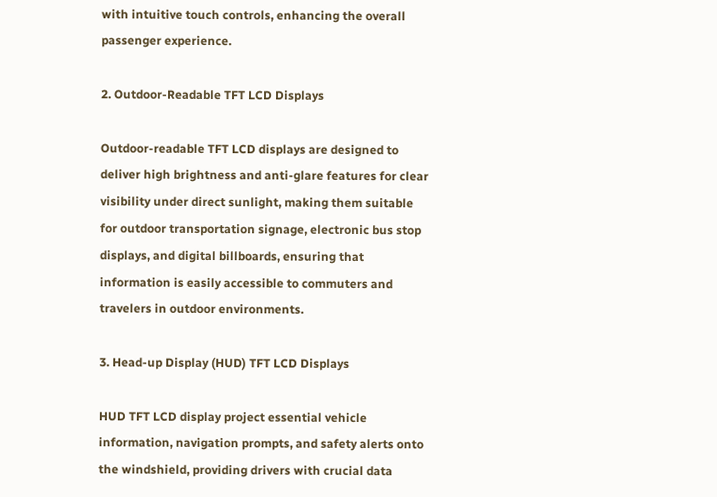with intuitive touch controls, enhancing the overall passenger experience.

2. Outdoor-Readable TFT LCD Displays

Outdoor-readable TFT LCD displays are designed to deliver high brightness and anti-glare features for clear visibility under direct sunlight, making them suitable for outdoor transportation signage, electronic bus stop displays, and digital billboards, ensuring that information is easily accessible to commuters and travelers in outdoor environments.

3. Head-up Display (HUD) TFT LCD Displays

HUD TFT LCD display project essential vehicle information, navigation prompts, and safety alerts onto the windshield, providing drivers with crucial data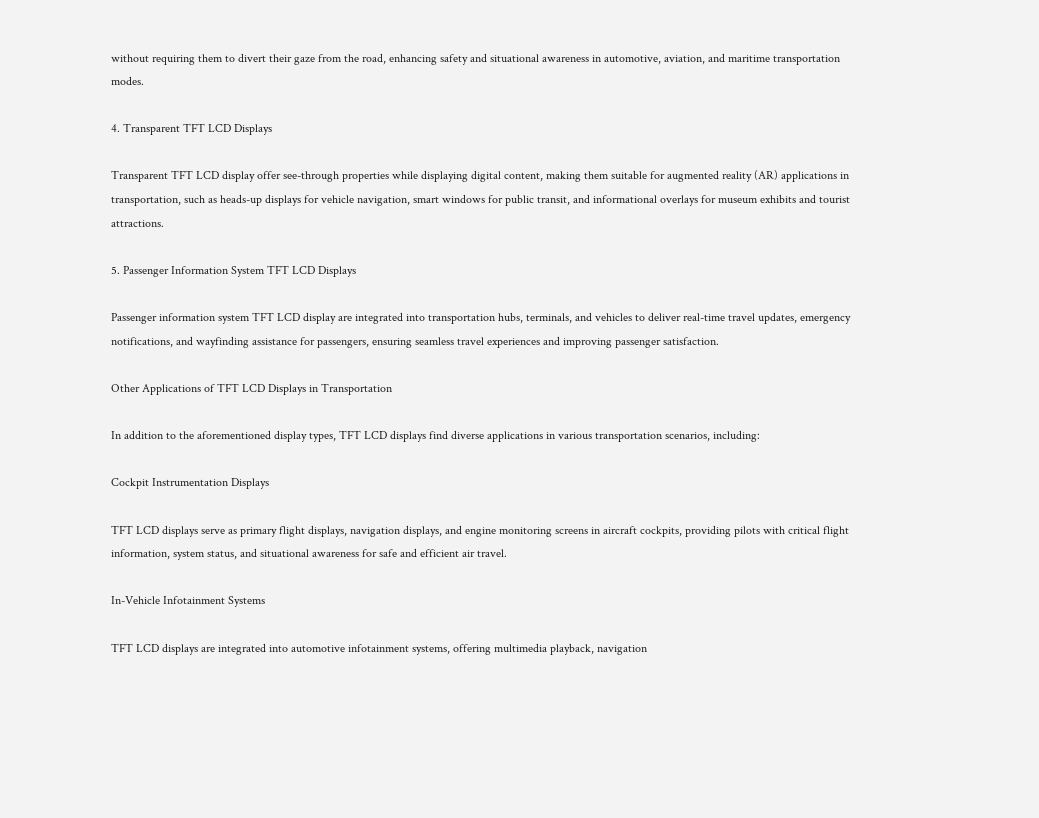without requiring them to divert their gaze from the road, enhancing safety and situational awareness in automotive, aviation, and maritime transportation modes.

4. Transparent TFT LCD Displays

Transparent TFT LCD display offer see-through properties while displaying digital content, making them suitable for augmented reality (AR) applications in transportation, such as heads-up displays for vehicle navigation, smart windows for public transit, and informational overlays for museum exhibits and tourist attractions.

5. Passenger Information System TFT LCD Displays

Passenger information system TFT LCD display are integrated into transportation hubs, terminals, and vehicles to deliver real-time travel updates, emergency notifications, and wayfinding assistance for passengers, ensuring seamless travel experiences and improving passenger satisfaction.

Other Applications of TFT LCD Displays in Transportation

In addition to the aforementioned display types, TFT LCD displays find diverse applications in various transportation scenarios, including:

Cockpit Instrumentation Displays

TFT LCD displays serve as primary flight displays, navigation displays, and engine monitoring screens in aircraft cockpits, providing pilots with critical flight information, system status, and situational awareness for safe and efficient air travel.

In-Vehicle Infotainment Systems

TFT LCD displays are integrated into automotive infotainment systems, offering multimedia playback, navigation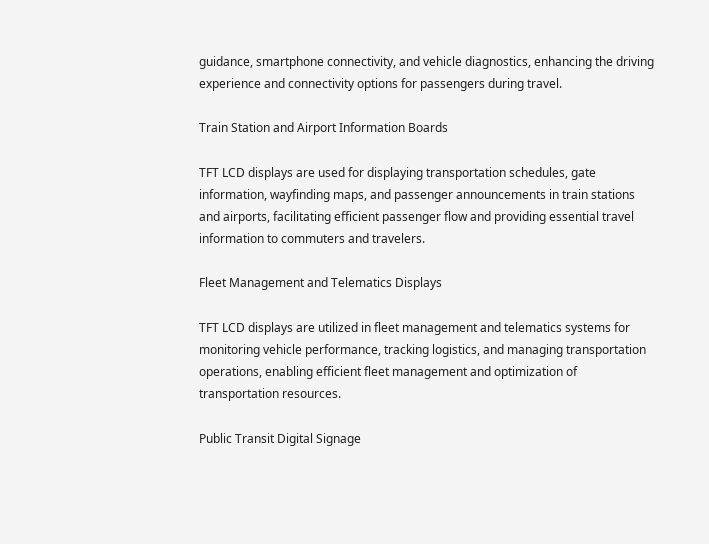guidance, smartphone connectivity, and vehicle diagnostics, enhancing the driving experience and connectivity options for passengers during travel.

Train Station and Airport Information Boards

TFT LCD displays are used for displaying transportation schedules, gate information, wayfinding maps, and passenger announcements in train stations and airports, facilitating efficient passenger flow and providing essential travel information to commuters and travelers.

Fleet Management and Telematics Displays

TFT LCD displays are utilized in fleet management and telematics systems for monitoring vehicle performance, tracking logistics, and managing transportation operations, enabling efficient fleet management and optimization of transportation resources.

Public Transit Digital Signage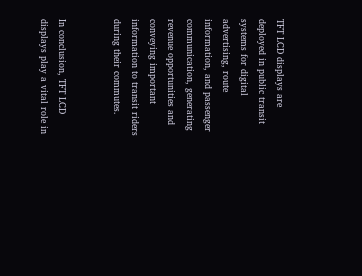TFT LCD displays are deployed in public transit systems for digital advertising, route information, and passenger communication, generating revenue opportunities and conveying important information to transit riders during their commutes.


In conclusion, TFT LCD displays play a vital role in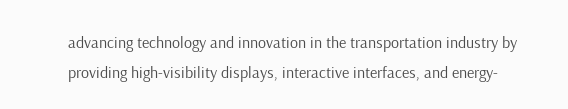advancing technology and innovation in the transportation industry by providing high-visibility displays, interactive interfaces, and energy-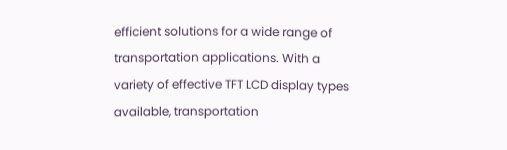efficient solutions for a wide range of transportation applications. With a variety of effective TFT LCD display types available, transportation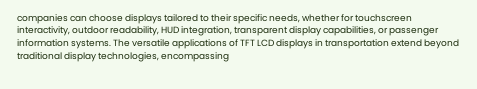companies can choose displays tailored to their specific needs, whether for touchscreen interactivity, outdoor readability, HUD integration, transparent display capabilities, or passenger information systems. The versatile applications of TFT LCD displays in transportation extend beyond traditional display technologies, encompassing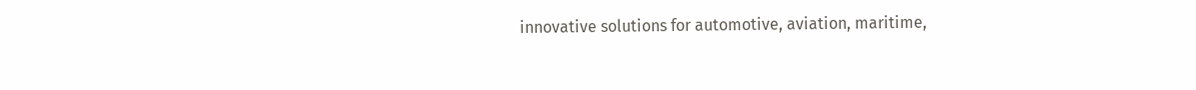innovative solutions for automotive, aviation, maritime,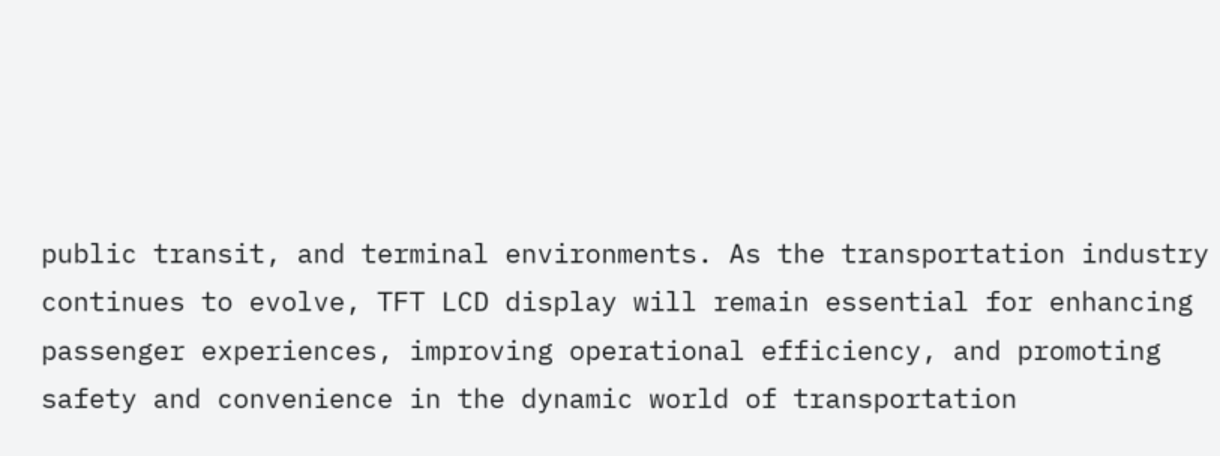public transit, and terminal environments. As the transportation industry continues to evolve, TFT LCD display will remain essential for enhancing passenger experiences, improving operational efficiency, and promoting safety and convenience in the dynamic world of transportation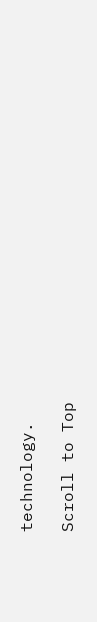technology.

Scroll to Top